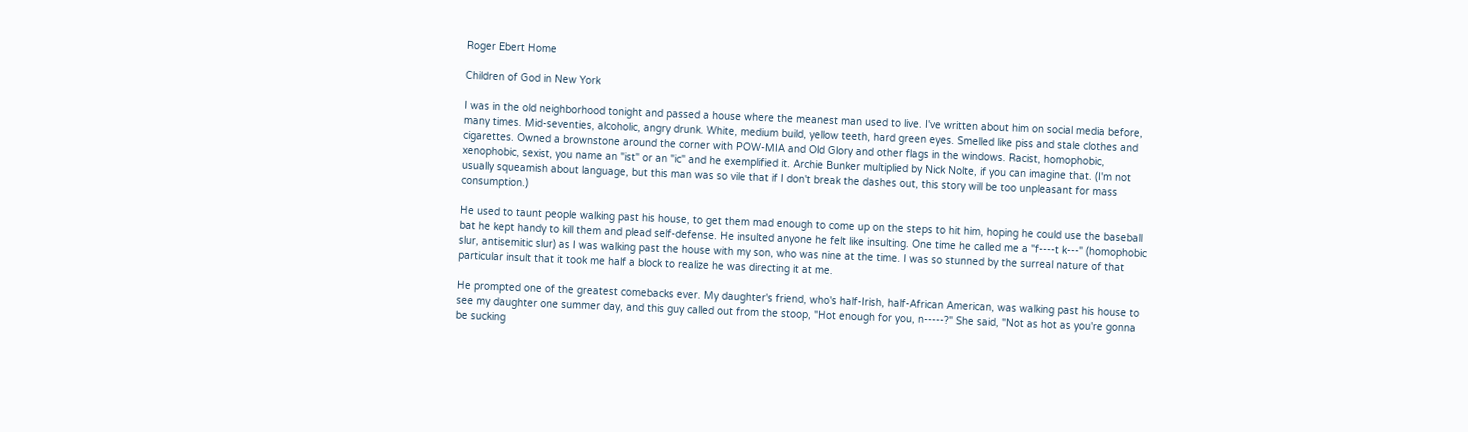Roger Ebert Home

Children of God in New York

I was in the old neighborhood tonight and passed a house where the meanest man used to live. I've written about him on social media before, many times. Mid-seventies, alcoholic, angry drunk. White, medium build, yellow teeth, hard green eyes. Smelled like piss and stale clothes and cigarettes. Owned a brownstone around the corner with POW-MIA and Old Glory and other flags in the windows. Racist, homophobic, xenophobic, sexist, you name an "ist" or an "ic" and he exemplified it. Archie Bunker multiplied by Nick Nolte, if you can imagine that. (I'm not usually squeamish about language, but this man was so vile that if I don't break the dashes out, this story will be too unpleasant for mass consumption.)

He used to taunt people walking past his house, to get them mad enough to come up on the steps to hit him, hoping he could use the baseball bat he kept handy to kill them and plead self-defense. He insulted anyone he felt like insulting. One time he called me a "f----t k---" (homophobic slur, antisemitic slur) as I was walking past the house with my son, who was nine at the time. I was so stunned by the surreal nature of that particular insult that it took me half a block to realize he was directing it at me.

He prompted one of the greatest comebacks ever. My daughter's friend, who's half-Irish, half-African American, was walking past his house to see my daughter one summer day, and this guy called out from the stoop, "Hot enough for you, n-----?" She said, "Not as hot as you're gonna be sucking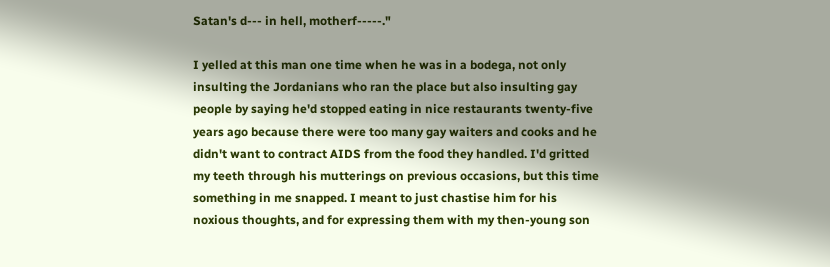Satan's d--- in hell, motherf-----."

I yelled at this man one time when he was in a bodega, not only insulting the Jordanians who ran the place but also insulting gay people by saying he'd stopped eating in nice restaurants twenty-five years ago because there were too many gay waiters and cooks and he didn't want to contract AIDS from the food they handled. I'd gritted my teeth through his mutterings on previous occasions, but this time something in me snapped. I meant to just chastise him for his noxious thoughts, and for expressing them with my then-young son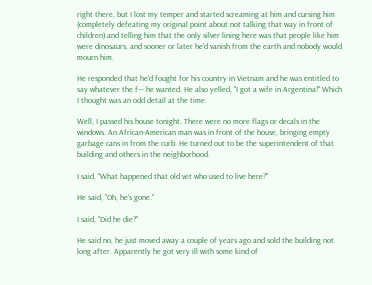right there, but I lost my temper and started screaming at him and cursing him (completely defeating my original point about not talking that way in front of children) and telling him that the only silver lining here was that people like him were dinosaurs, and sooner or later he'd vanish from the earth and nobody would mourn him.

He responded that he'd fought for his country in Vietnam and he was entitled to say whatever the f--- he wanted. He also yelled, "I got a wife in Argentina!" Which I thought was an odd detail at the time.

Well, I passed his house tonight. There were no more flags or decals in the windows. An African-American man was in front of the house, bringing empty garbage cans in from the curb. He turned out to be the superintendent of that building and others in the neighborhood.

I said, "What happened that old vet who used to live here?"

He said, "Oh, he's gone."

I said, "Did he die?"

He said no, he just moved away a couple of years ago and sold the building not long after. Apparently he got very ill with some kind of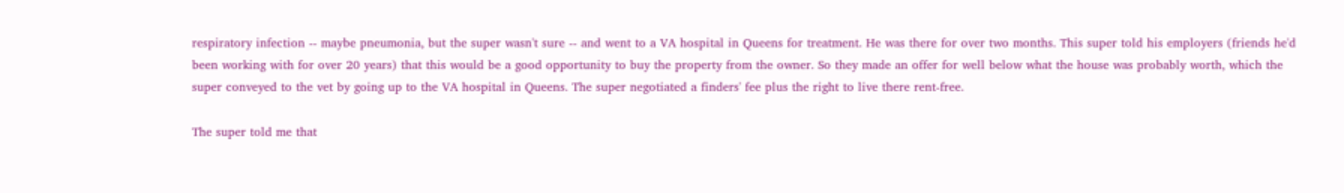respiratory infection -- maybe pneumonia, but the super wasn't sure -- and went to a VA hospital in Queens for treatment. He was there for over two months. This super told his employers (friends he'd been working with for over 20 years) that this would be a good opportunity to buy the property from the owner. So they made an offer for well below what the house was probably worth, which the super conveyed to the vet by going up to the VA hospital in Queens. The super negotiated a finders' fee plus the right to live there rent-free.

The super told me that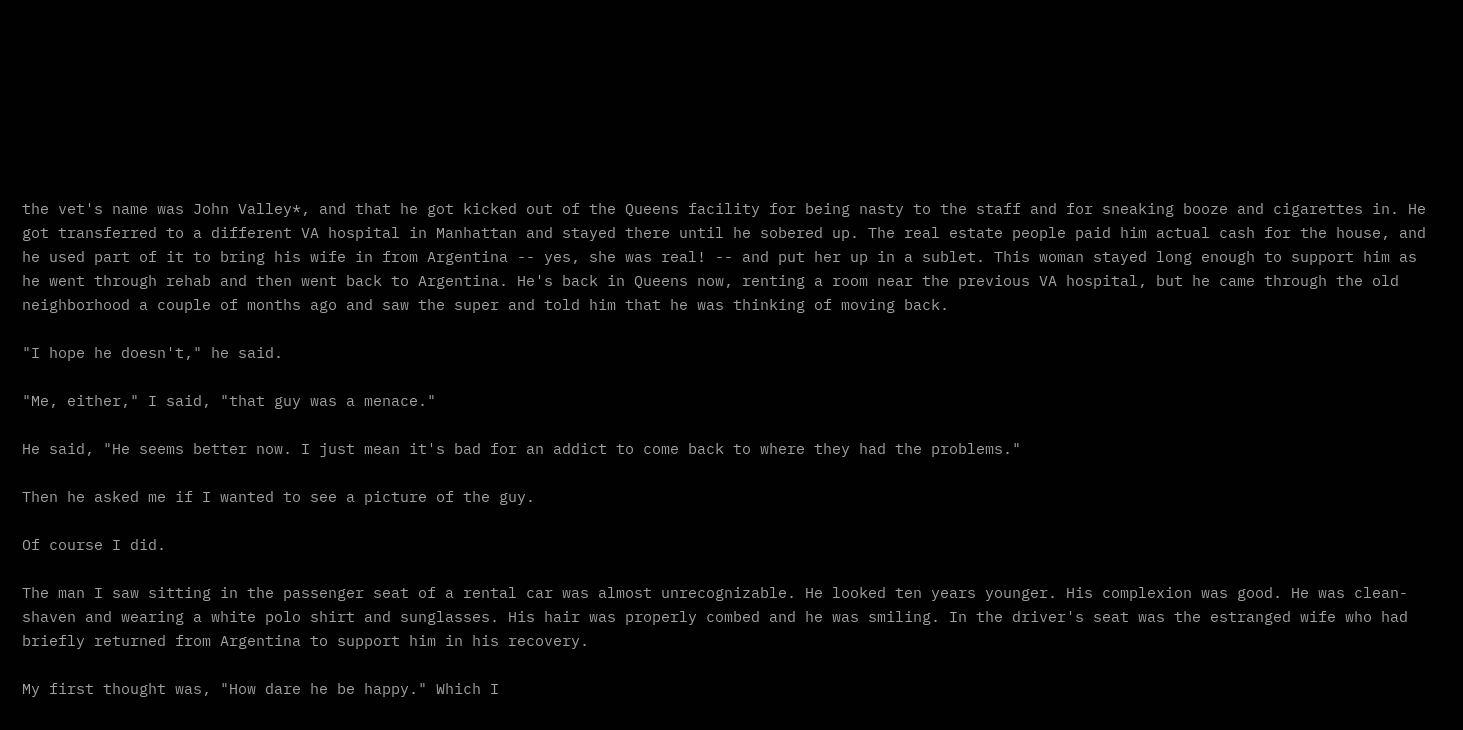the vet's name was John Valley*, and that he got kicked out of the Queens facility for being nasty to the staff and for sneaking booze and cigarettes in. He got transferred to a different VA hospital in Manhattan and stayed there until he sobered up. The real estate people paid him actual cash for the house, and he used part of it to bring his wife in from Argentina -- yes, she was real! -- and put her up in a sublet. This woman stayed long enough to support him as he went through rehab and then went back to Argentina. He's back in Queens now, renting a room near the previous VA hospital, but he came through the old neighborhood a couple of months ago and saw the super and told him that he was thinking of moving back.

"I hope he doesn't," he said.

"Me, either," I said, "that guy was a menace."

He said, "He seems better now. I just mean it's bad for an addict to come back to where they had the problems."

Then he asked me if I wanted to see a picture of the guy.

Of course I did.

The man I saw sitting in the passenger seat of a rental car was almost unrecognizable. He looked ten years younger. His complexion was good. He was clean-shaven and wearing a white polo shirt and sunglasses. His hair was properly combed and he was smiling. In the driver's seat was the estranged wife who had briefly returned from Argentina to support him in his recovery.

My first thought was, "How dare he be happy." Which I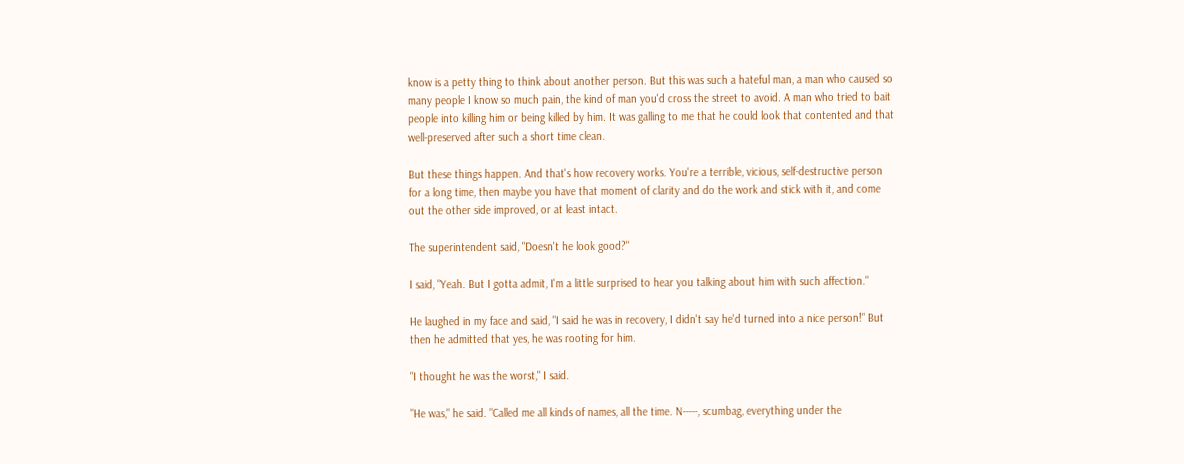know is a petty thing to think about another person. But this was such a hateful man, a man who caused so many people I know so much pain, the kind of man you'd cross the street to avoid. A man who tried to bait people into killing him or being killed by him. It was galling to me that he could look that contented and that well-preserved after such a short time clean.

But these things happen. And that's how recovery works. You're a terrible, vicious, self-destructive person for a long time, then maybe you have that moment of clarity and do the work and stick with it, and come out the other side improved, or at least intact.

The superintendent said, "Doesn't he look good?"

I said, "Yeah. But I gotta admit, I'm a little surprised to hear you talking about him with such affection."

He laughed in my face and said, "I said he was in recovery, I didn't say he'd turned into a nice person!" But then he admitted that yes, he was rooting for him.

"I thought he was the worst," I said.

"He was," he said. "Called me all kinds of names, all the time. N-----, scumbag, everything under the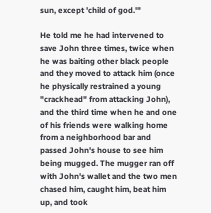sun, except 'child of god.'"

He told me he had intervened to save John three times, twice when he was baiting other black people and they moved to attack him (once he physically restrained a young "crackhead" from attacking John), and the third time when he and one of his friends were walking home from a neighborhood bar and passed John's house to see him being mugged. The mugger ran off with John's wallet and the two men chased him, caught him, beat him up, and took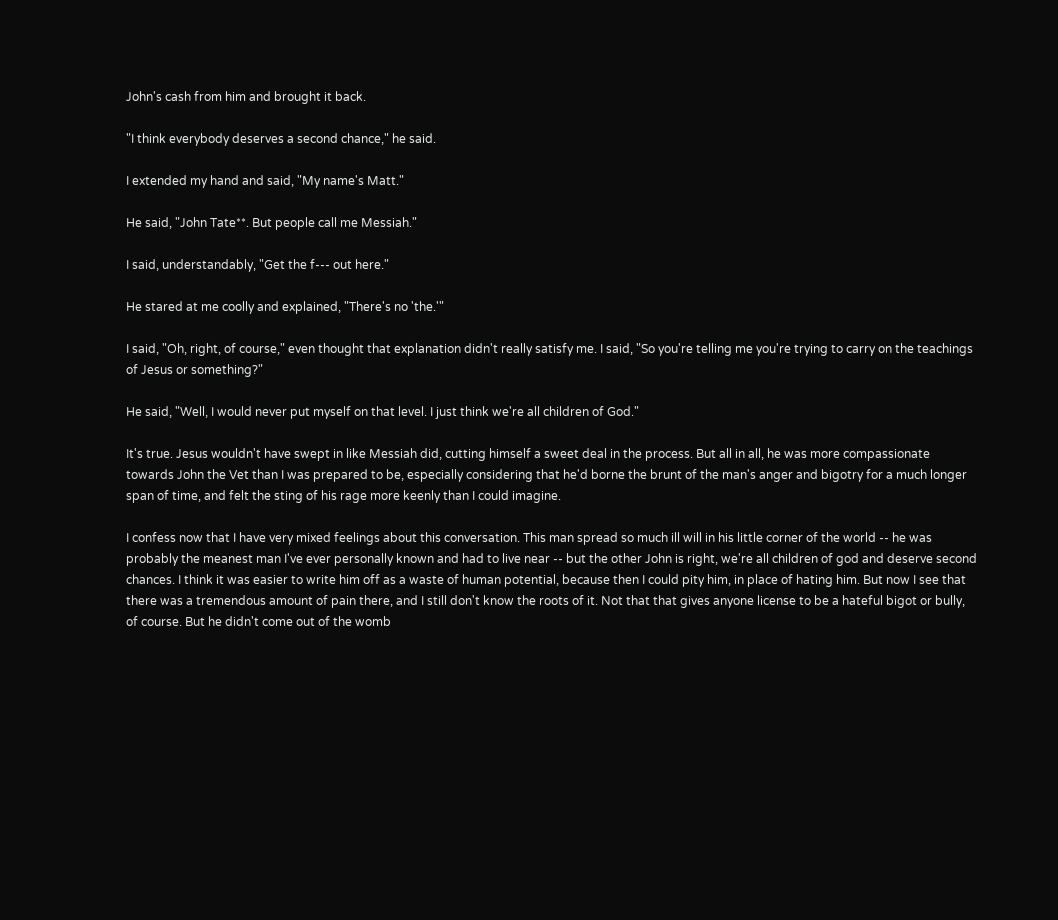John's cash from him and brought it back.

"I think everybody deserves a second chance," he said.

I extended my hand and said, "My name's Matt."

He said, "John Tate**. But people call me Messiah."

I said, understandably, "Get the f--- out here."

He stared at me coolly and explained, "There's no 'the.'"

I said, "Oh, right, of course," even thought that explanation didn't really satisfy me. I said, "So you're telling me you're trying to carry on the teachings of Jesus or something?"

He said, "Well, I would never put myself on that level. I just think we're all children of God."

It's true. Jesus wouldn't have swept in like Messiah did, cutting himself a sweet deal in the process. But all in all, he was more compassionate towards John the Vet than I was prepared to be, especially considering that he'd borne the brunt of the man's anger and bigotry for a much longer span of time, and felt the sting of his rage more keenly than I could imagine.

I confess now that I have very mixed feelings about this conversation. This man spread so much ill will in his little corner of the world -- he was probably the meanest man I've ever personally known and had to live near -- but the other John is right, we're all children of god and deserve second chances. I think it was easier to write him off as a waste of human potential, because then I could pity him, in place of hating him. But now I see that there was a tremendous amount of pain there, and I still don't know the roots of it. Not that that gives anyone license to be a hateful bigot or bully, of course. But he didn't come out of the womb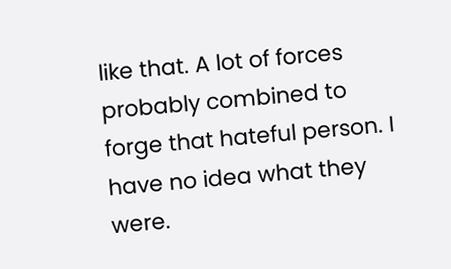like that. A lot of forces probably combined to forge that hateful person. I have no idea what they were.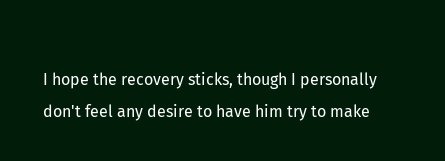I hope the recovery sticks, though I personally don't feel any desire to have him try to make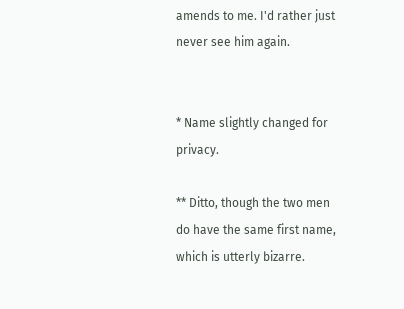amends to me. I'd rather just never see him again.


* Name slightly changed for privacy.

** Ditto, though the two men do have the same first name, which is utterly bizarre.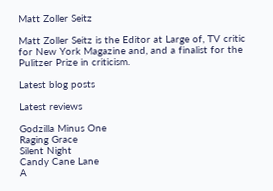Matt Zoller Seitz

Matt Zoller Seitz is the Editor at Large of, TV critic for New York Magazine and, and a finalist for the Pulitzer Prize in criticism.

Latest blog posts

Latest reviews

Godzilla Minus One
Raging Grace
Silent Night
Candy Cane Lane
A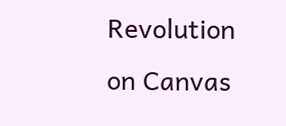Revolution on Canvas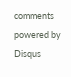comments powered by Disqus